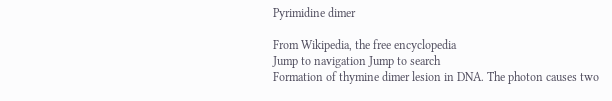Pyrimidine dimer

From Wikipedia, the free encyclopedia
Jump to navigation Jump to search
Formation of thymine dimer lesion in DNA. The photon causes two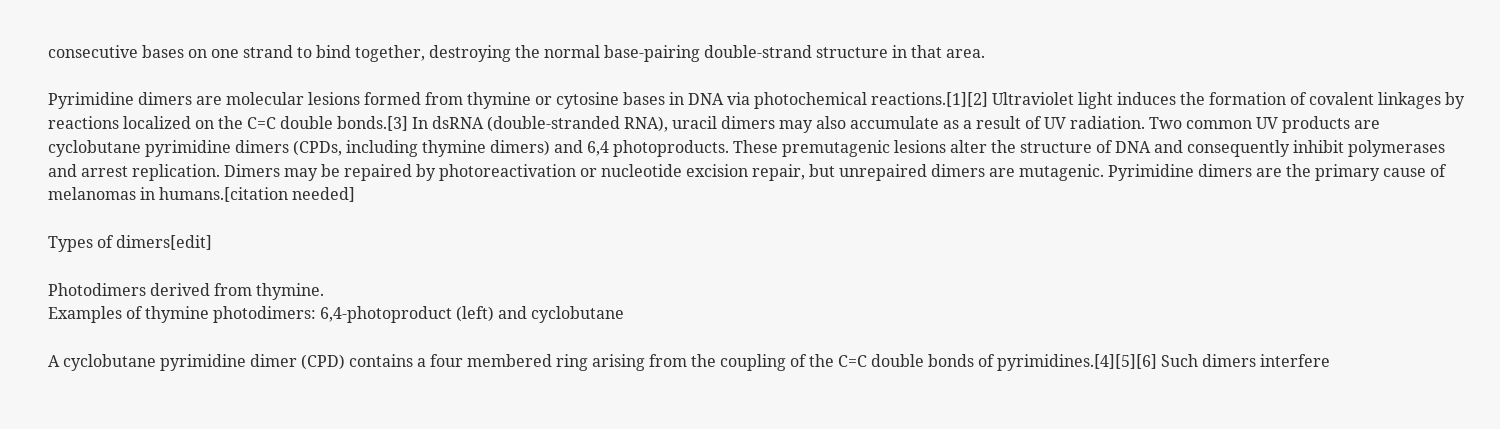consecutive bases on one strand to bind together, destroying the normal base-pairing double-strand structure in that area.

Pyrimidine dimers are molecular lesions formed from thymine or cytosine bases in DNA via photochemical reactions.[1][2] Ultraviolet light induces the formation of covalent linkages by reactions localized on the C=C double bonds.[3] In dsRNA (double-stranded RNA), uracil dimers may also accumulate as a result of UV radiation. Two common UV products are cyclobutane pyrimidine dimers (CPDs, including thymine dimers) and 6,4 photoproducts. These premutagenic lesions alter the structure of DNA and consequently inhibit polymerases and arrest replication. Dimers may be repaired by photoreactivation or nucleotide excision repair, but unrepaired dimers are mutagenic. Pyrimidine dimers are the primary cause of melanomas in humans.[citation needed]

Types of dimers[edit]

Photodimers derived from thymine.
Examples of thymine photodimers: 6,4-photoproduct (left) and cyclobutane

A cyclobutane pyrimidine dimer (CPD) contains a four membered ring arising from the coupling of the C=C double bonds of pyrimidines.[4][5][6] Such dimers interfere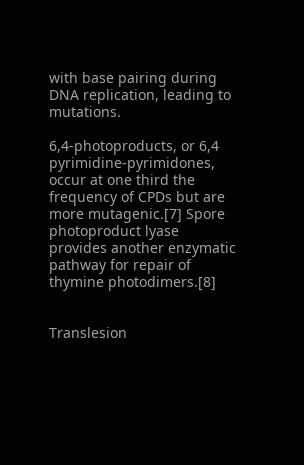with base pairing during DNA replication, leading to mutations.

6,4-photoproducts, or 6,4 pyrimidine-pyrimidones, occur at one third the frequency of CPDs but are more mutagenic.[7] Spore photoproduct lyase provides another enzymatic pathway for repair of thymine photodimers.[8]


Translesion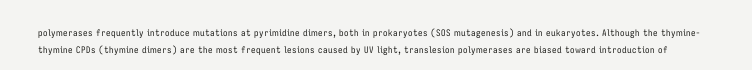polymerases frequently introduce mutations at pyrimidine dimers, both in prokaryotes (SOS mutagenesis) and in eukaryotes. Although the thymine-thymine CPDs (thymine dimers) are the most frequent lesions caused by UV light, translesion polymerases are biased toward introduction of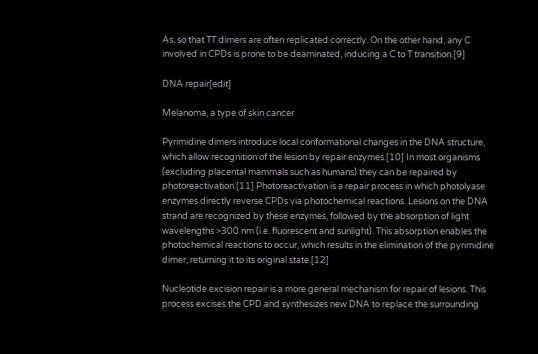As, so that TT dimers are often replicated correctly. On the other hand, any C involved in CPDs is prone to be deaminated, inducing a C to T transition.[9]

DNA repair[edit]

Melanoma, a type of skin cancer

Pyrimidine dimers introduce local conformational changes in the DNA structure, which allow recognition of the lesion by repair enzymes.[10] In most organisms (excluding placental mammals such as humans) they can be repaired by photoreactivation.[11] Photoreactivation is a repair process in which photolyase enzymes directly reverse CPDs via photochemical reactions. Lesions on the DNA strand are recognized by these enzymes, followed by the absorption of light wavelengths >300 nm (i.e. fluorescent and sunlight). This absorption enables the photochemical reactions to occur, which results in the elimination of the pyrimidine dimer, returning it to its original state.[12]

Nucleotide excision repair is a more general mechanism for repair of lesions. This process excises the CPD and synthesizes new DNA to replace the surrounding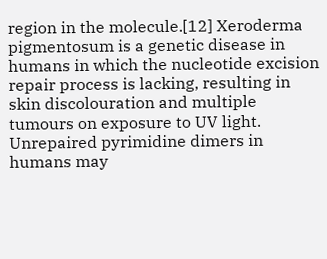region in the molecule.[12] Xeroderma pigmentosum is a genetic disease in humans in which the nucleotide excision repair process is lacking, resulting in skin discolouration and multiple tumours on exposure to UV light. Unrepaired pyrimidine dimers in humans may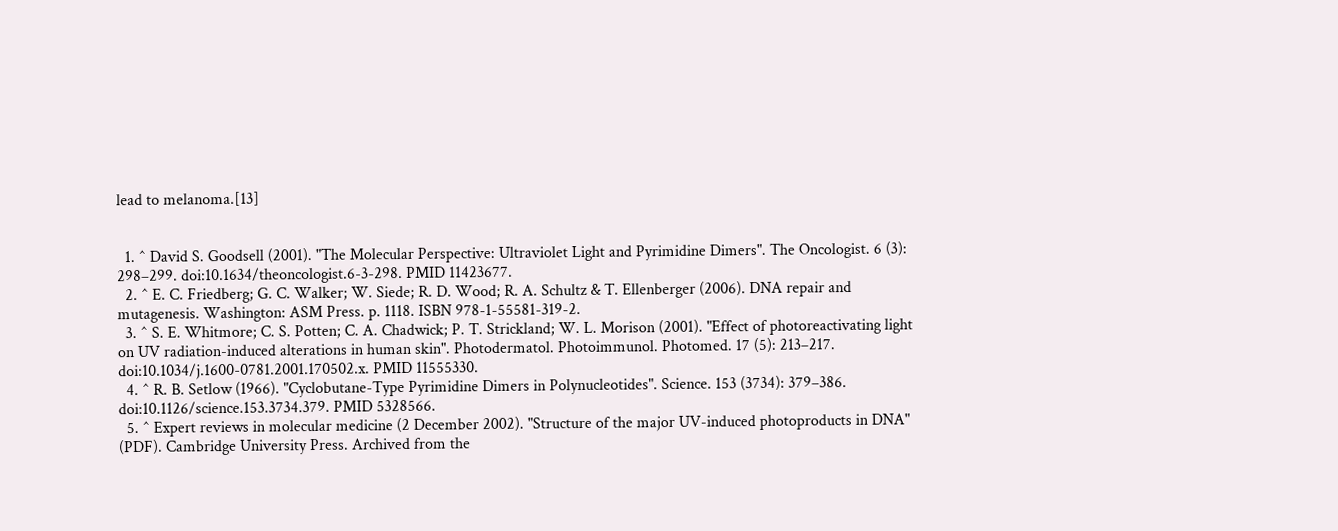lead to melanoma.[13]


  1. ^ David S. Goodsell (2001). "The Molecular Perspective: Ultraviolet Light and Pyrimidine Dimers". The Oncologist. 6 (3): 298–299. doi:10.1634/theoncologist.6-3-298. PMID 11423677.
  2. ^ E. C. Friedberg; G. C. Walker; W. Siede; R. D. Wood; R. A. Schultz & T. Ellenberger (2006). DNA repair and mutagenesis. Washington: ASM Press. p. 1118. ISBN 978-1-55581-319-2.
  3. ^ S. E. Whitmore; C. S. Potten; C. A. Chadwick; P. T. Strickland; W. L. Morison (2001). "Effect of photoreactivating light on UV radiation-induced alterations in human skin". Photodermatol. Photoimmunol. Photomed. 17 (5): 213–217. doi:10.1034/j.1600-0781.2001.170502.x. PMID 11555330.
  4. ^ R. B. Setlow (1966). "Cyclobutane-Type Pyrimidine Dimers in Polynucleotides". Science. 153 (3734): 379–386. doi:10.1126/science.153.3734.379. PMID 5328566.
  5. ^ Expert reviews in molecular medicine (2 December 2002). "Structure of the major UV-induced photoproducts in DNA" (PDF). Cambridge University Press. Archived from the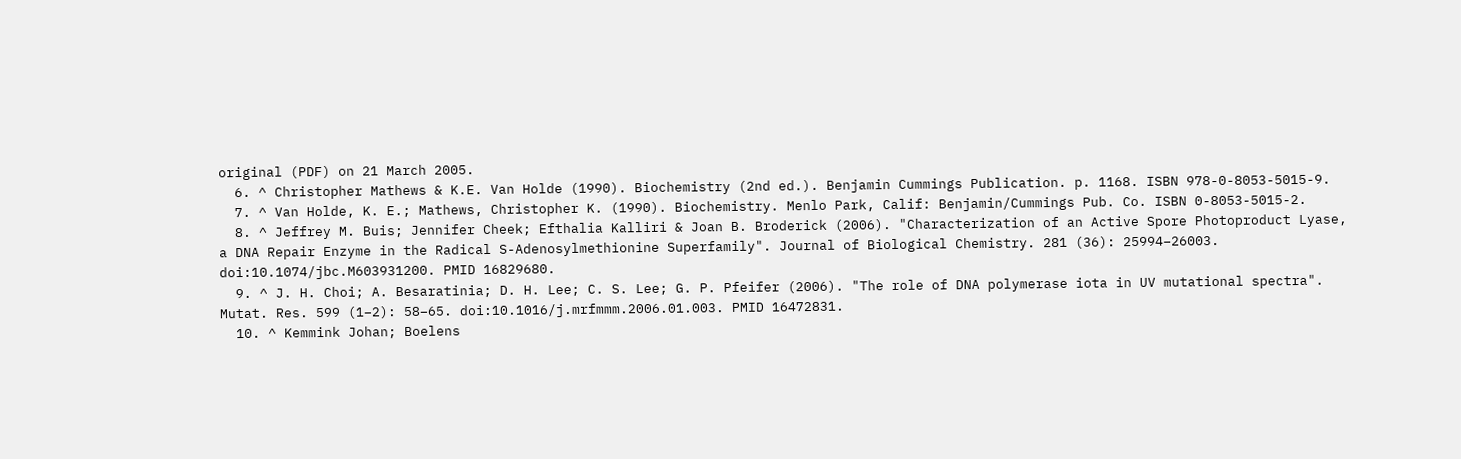original (PDF) on 21 March 2005.
  6. ^ Christopher Mathews & K.E. Van Holde (1990). Biochemistry (2nd ed.). Benjamin Cummings Publication. p. 1168. ISBN 978-0-8053-5015-9.
  7. ^ Van Holde, K. E.; Mathews, Christopher K. (1990). Biochemistry. Menlo Park, Calif: Benjamin/Cummings Pub. Co. ISBN 0-8053-5015-2.
  8. ^ Jeffrey M. Buis; Jennifer Cheek; Efthalia Kalliri & Joan B. Broderick (2006). "Characterization of an Active Spore Photoproduct Lyase, a DNA Repair Enzyme in the Radical S-Adenosylmethionine Superfamily". Journal of Biological Chemistry. 281 (36): 25994–26003. doi:10.1074/jbc.M603931200. PMID 16829680.
  9. ^ J. H. Choi; A. Besaratinia; D. H. Lee; C. S. Lee; G. P. Pfeifer (2006). "The role of DNA polymerase iota in UV mutational spectra". Mutat. Res. 599 (1–2): 58–65. doi:10.1016/j.mrfmmm.2006.01.003. PMID 16472831.
  10. ^ Kemmink Johan; Boelens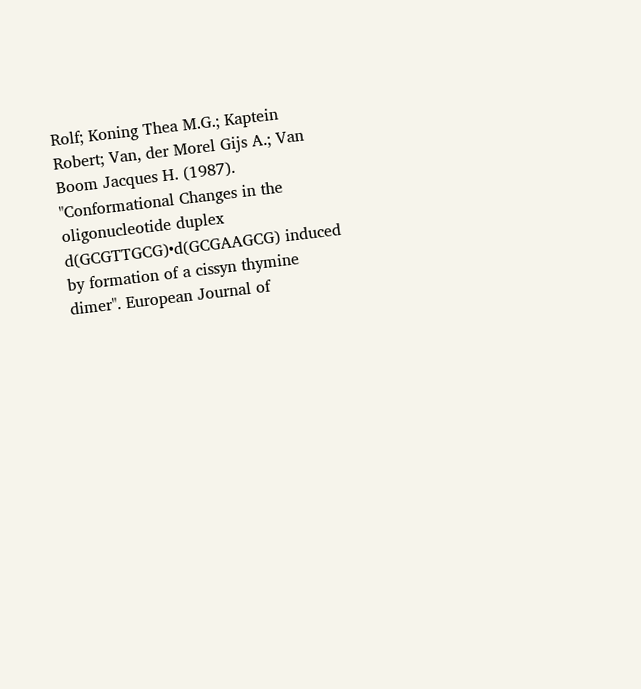Rolf; Koning Thea M.G.; Kaptein Robert; Van, der Morel Gijs A.; Van Boom Jacques H. (1987). "Conformational Changes in the oligonucleotide duplex d(GCGTTGCG)•d(GCGAAGCG) induced by formation of a cissyn thymine dimer". European Journal of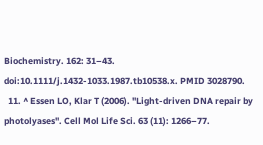Biochemistry. 162: 31–43. doi:10.1111/j.1432-1033.1987.tb10538.x. PMID 3028790.
  11. ^ Essen LO, Klar T (2006). "Light-driven DNA repair by photolyases". Cell Mol Life Sci. 63 (11): 1266–77.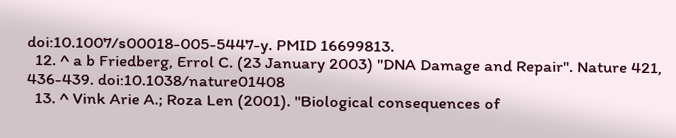doi:10.1007/s00018-005-5447-y. PMID 16699813.
  12. ^ a b Friedberg, Errol C. (23 January 2003) "DNA Damage and Repair". Nature 421, 436-439. doi:10.1038/nature01408
  13. ^ Vink Arie A.; Roza Len (2001). "Biological consequences of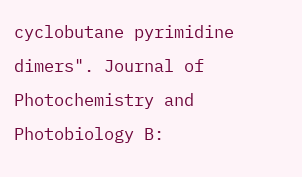cyclobutane pyrimidine dimers". Journal of Photochemistry and Photobiology B: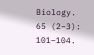Biology. 65 (2–3): 101–104.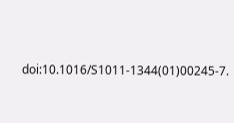doi:10.1016/S1011-1344(01)00245-7.